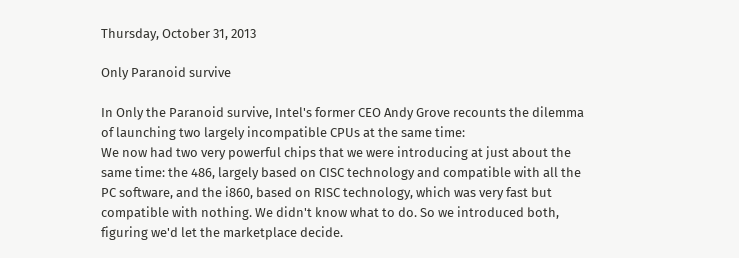Thursday, October 31, 2013

Only Paranoid survive

In Only the Paranoid survive, Intel's former CEO Andy Grove recounts the dilemma of launching two largely incompatible CPUs at the same time:
We now had two very powerful chips that we were introducing at just about the same time: the 486, largely based on CISC technology and compatible with all the PC software, and the i860, based on RISC technology, which was very fast but compatible with nothing. We didn't know what to do. So we introduced both, figuring we'd let the marketplace decide.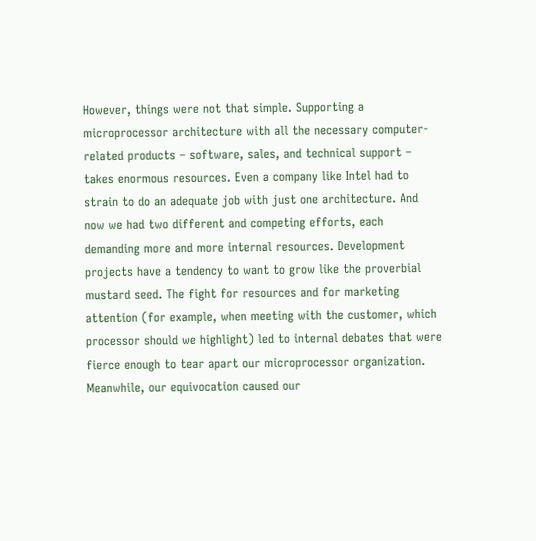However, things were not that simple. Supporting a microprocessor architecture with all the necessary computer-related products – software, sales, and technical support – takes enormous resources. Even a company like Intel had to strain to do an adequate job with just one architecture. And now we had two different and competing efforts, each demanding more and more internal resources. Development projects have a tendency to want to grow like the proverbial mustard seed. The fight for resources and for marketing attention (for example, when meeting with the customer, which processor should we highlight) led to internal debates that were fierce enough to tear apart our microprocessor organization. Meanwhile, our equivocation caused our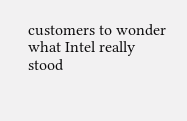customers to wonder what Intel really stood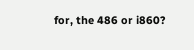for, the 486 or i860?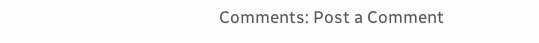Comments: Post a Comment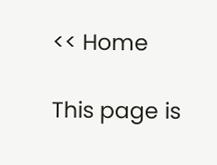<< Home

This page is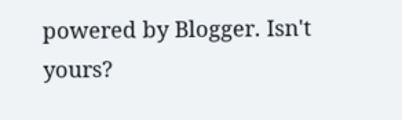powered by Blogger. Isn't yours?